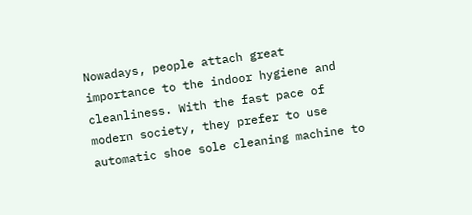Nowadays, people attach great importance to the indoor hygiene and cleanliness. With the fast pace of modern society, they prefer to use automatic shoe sole cleaning machine to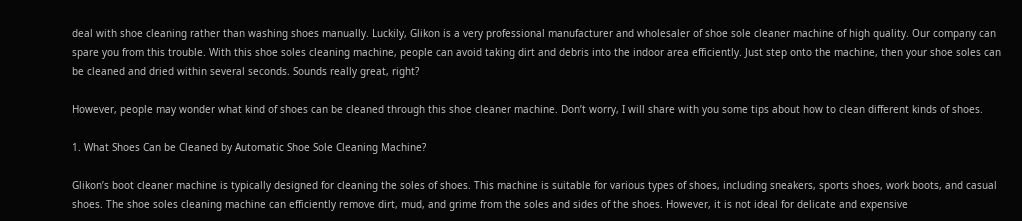deal with shoe cleaning rather than washing shoes manually. Luckily, Glikon is a very professional manufacturer and wholesaler of shoe sole cleaner machine of high quality. Our company can spare you from this trouble. With this shoe soles cleaning machine, people can avoid taking dirt and debris into the indoor area efficiently. Just step onto the machine, then your shoe soles can be cleaned and dried within several seconds. Sounds really great, right?

However, people may wonder what kind of shoes can be cleaned through this shoe cleaner machine. Don’t worry, I will share with you some tips about how to clean different kinds of shoes.

1. What Shoes Can be Cleaned by Automatic Shoe Sole Cleaning Machine?

Glikon’s boot cleaner machine is typically designed for cleaning the soles of shoes. This machine is suitable for various types of shoes, including sneakers, sports shoes, work boots, and casual shoes. The shoe soles cleaning machine can efficiently remove dirt, mud, and grime from the soles and sides of the shoes. However, it is not ideal for delicate and expensive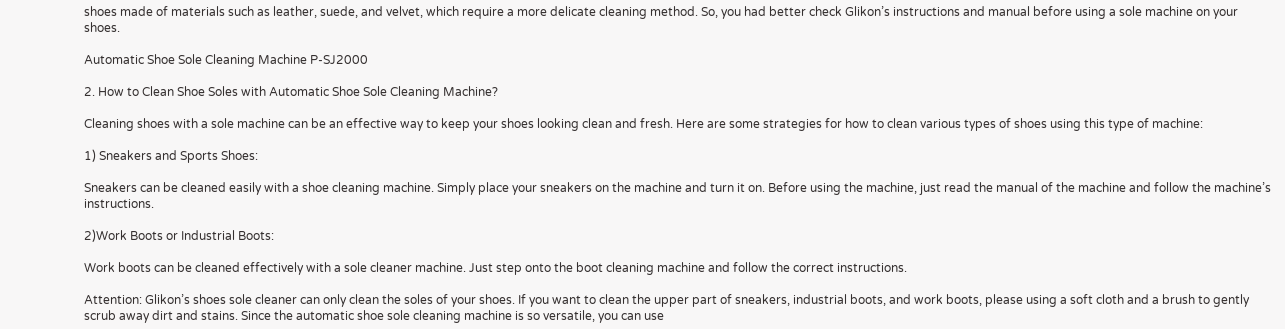shoes made of materials such as leather, suede, and velvet, which require a more delicate cleaning method. So, you had better check Glikon’s instructions and manual before using a sole machine on your shoes.

Automatic Shoe Sole Cleaning Machine P-SJ2000

2. How to Clean Shoe Soles with Automatic Shoe Sole Cleaning Machine?

Cleaning shoes with a sole machine can be an effective way to keep your shoes looking clean and fresh. Here are some strategies for how to clean various types of shoes using this type of machine:

1) Sneakers and Sports Shoes:

Sneakers can be cleaned easily with a shoe cleaning machine. Simply place your sneakers on the machine and turn it on. Before using the machine, just read the manual of the machine and follow the machine’s instructions.

2)Work Boots or Industrial Boots:

Work boots can be cleaned effectively with a sole cleaner machine. Just step onto the boot cleaning machine and follow the correct instructions.

Attention: Glikon’s shoes sole cleaner can only clean the soles of your shoes. If you want to clean the upper part of sneakers, industrial boots, and work boots, please using a soft cloth and a brush to gently scrub away dirt and stains. Since the automatic shoe sole cleaning machine is so versatile, you can use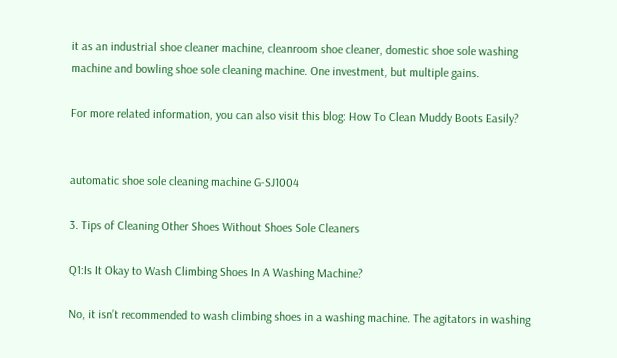it as an industrial shoe cleaner machine, cleanroom shoe cleaner, domestic shoe sole washing machine and bowling shoe sole cleaning machine. One investment, but multiple gains.

For more related information, you can also visit this blog: How To Clean Muddy Boots Easily?


automatic shoe sole cleaning machine G-SJ1004

3. Tips of Cleaning Other Shoes Without Shoes Sole Cleaners

Q1:Is It Okay to Wash Climbing Shoes In A Washing Machine?

No, it isn’t recommended to wash climbing shoes in a washing machine. The agitators in washing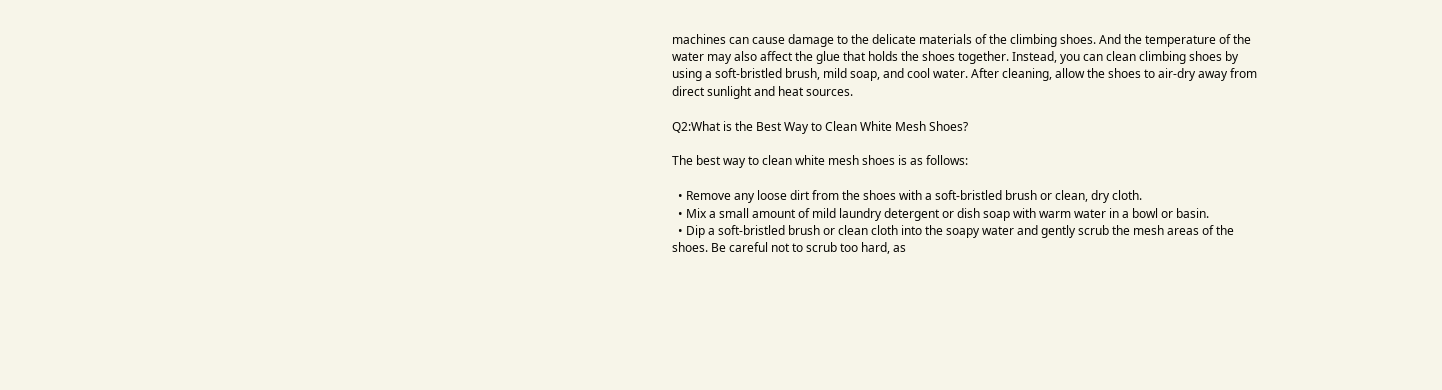machines can cause damage to the delicate materials of the climbing shoes. And the temperature of the water may also affect the glue that holds the shoes together. Instead, you can clean climbing shoes by using a soft-bristled brush, mild soap, and cool water. After cleaning, allow the shoes to air-dry away from direct sunlight and heat sources.

Q2:What is the Best Way to Clean White Mesh Shoes?

The best way to clean white mesh shoes is as follows:

  • Remove any loose dirt from the shoes with a soft-bristled brush or clean, dry cloth.
  • Mix a small amount of mild laundry detergent or dish soap with warm water in a bowl or basin.
  • Dip a soft-bristled brush or clean cloth into the soapy water and gently scrub the mesh areas of the shoes. Be careful not to scrub too hard, as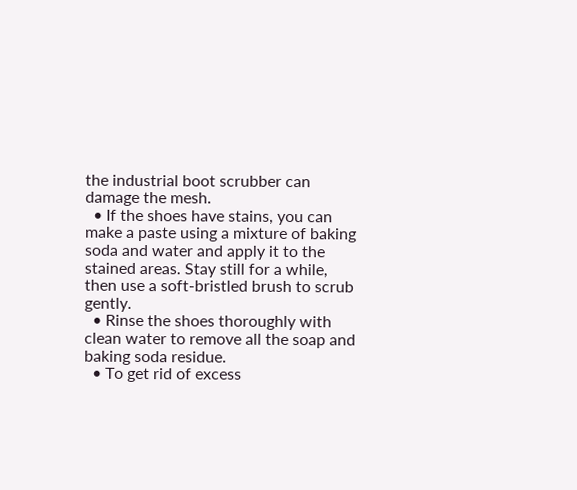the industrial boot scrubber can damage the mesh.
  • If the shoes have stains, you can make a paste using a mixture of baking soda and water and apply it to the stained areas. Stay still for a while, then use a soft-bristled brush to scrub gently.
  • Rinse the shoes thoroughly with clean water to remove all the soap and baking soda residue.
  • To get rid of excess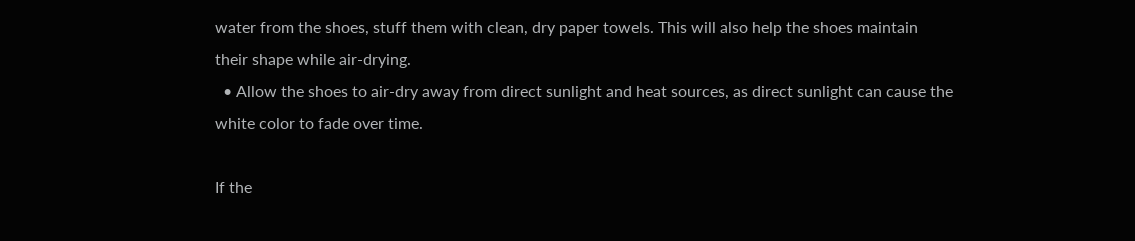water from the shoes, stuff them with clean, dry paper towels. This will also help the shoes maintain their shape while air-drying.
  • Allow the shoes to air-dry away from direct sunlight and heat sources, as direct sunlight can cause the white color to fade over time.

If the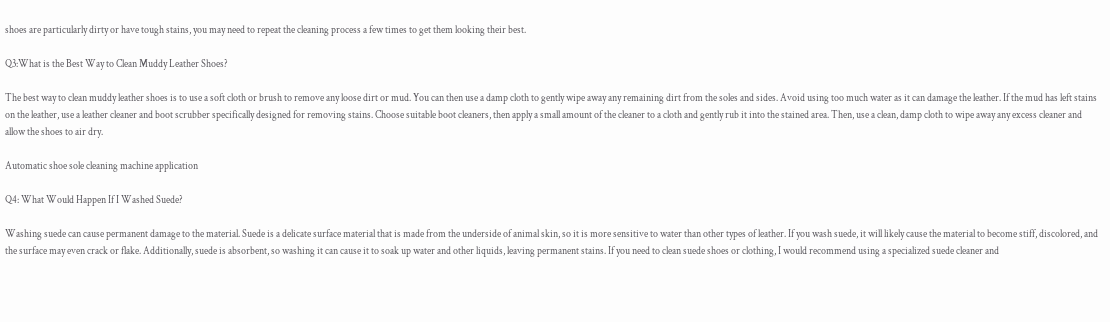shoes are particularly dirty or have tough stains, you may need to repeat the cleaning process a few times to get them looking their best.

Q3:What is the Best Way to Clean Muddy Leather Shoes?

The best way to clean muddy leather shoes is to use a soft cloth or brush to remove any loose dirt or mud. You can then use a damp cloth to gently wipe away any remaining dirt from the soles and sides. Avoid using too much water as it can damage the leather. If the mud has left stains on the leather, use a leather cleaner and boot scrubber specifically designed for removing stains. Choose suitable boot cleaners, then apply a small amount of the cleaner to a cloth and gently rub it into the stained area. Then, use a clean, damp cloth to wipe away any excess cleaner and allow the shoes to air dry.

Automatic shoe sole cleaning machine application

Q4: What Would Happen If I Washed Suede?

Washing suede can cause permanent damage to the material. Suede is a delicate surface material that is made from the underside of animal skin, so it is more sensitive to water than other types of leather. If you wash suede, it will likely cause the material to become stiff, discolored, and the surface may even crack or flake. Additionally, suede is absorbent, so washing it can cause it to soak up water and other liquids, leaving permanent stains. If you need to clean suede shoes or clothing, I would recommend using a specialized suede cleaner and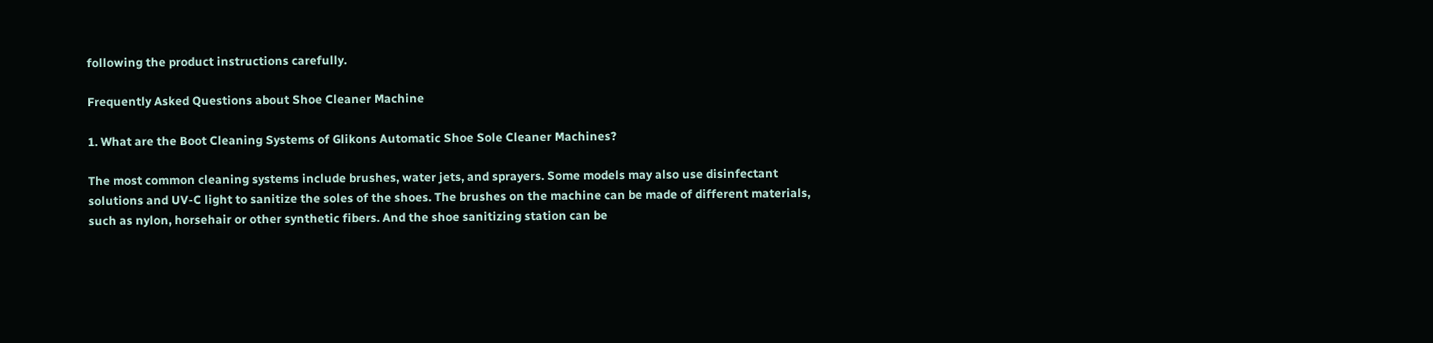following the product instructions carefully.

Frequently Asked Questions about Shoe Cleaner Machine

1. What are the Boot Cleaning Systems of Glikons Automatic Shoe Sole Cleaner Machines?

The most common cleaning systems include brushes, water jets, and sprayers. Some models may also use disinfectant solutions and UV-C light to sanitize the soles of the shoes. The brushes on the machine can be made of different materials, such as nylon, horsehair or other synthetic fibers. And the shoe sanitizing station can be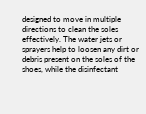designed to move in multiple directions to clean the soles effectively. The water jets or sprayers help to loosen any dirt or debris present on the soles of the shoes, while the disinfectant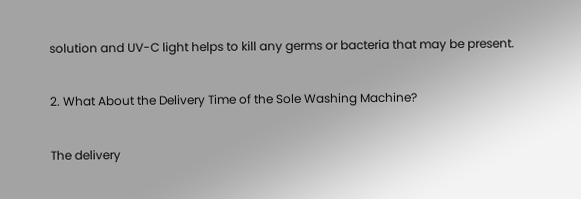solution and UV-C light helps to kill any germs or bacteria that may be present.

2. What About the Delivery Time of the Sole Washing Machine?

The delivery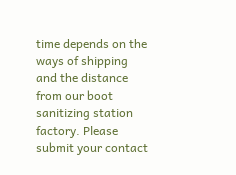time depends on the ways of shipping and the distance from our boot sanitizing station factory. Please submit your contact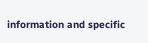information and specific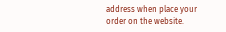address when place your order on the website.